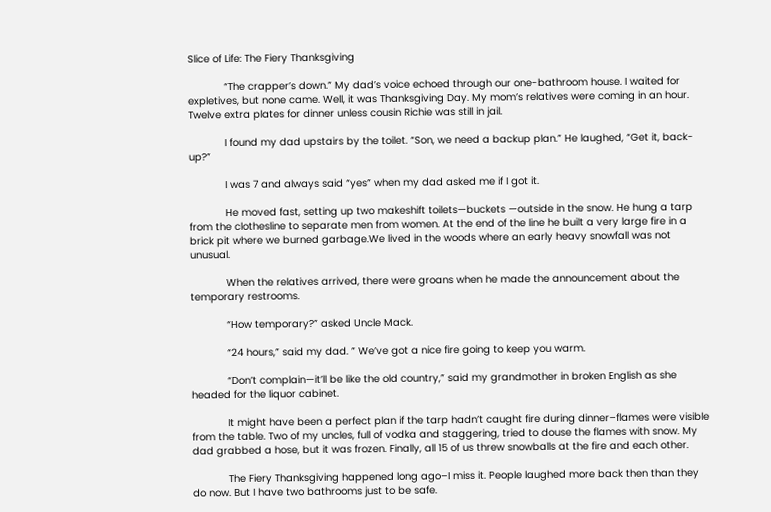Slice of Life: The Fiery Thanksgiving

            “The crapper’s down.” My dad’s voice echoed through our one-bathroom house. I waited for expletives, but none came. Well, it was Thanksgiving Day. My mom’s relatives were coming in an hour. Twelve extra plates for dinner unless cousin Richie was still in jail.

            I found my dad upstairs by the toilet. “Son, we need a backup plan.” He laughed, “Get it, back-up?”

            I was 7 and always said “yes” when my dad asked me if I got it.

            He moved fast, setting up two makeshift toilets—buckets —outside in the snow. He hung a tarp from the clothesline to separate men from women. At the end of the line he built a very large fire in a brick pit where we burned garbage.We lived in the woods where an early heavy snowfall was not unusual.

            When the relatives arrived, there were groans when he made the announcement about the temporary restrooms.

            “How temporary?” asked Uncle Mack.

            “24 hours,” said my dad. ” We’ve got a nice fire going to keep you warm.

            “Don’t complain—it’ll be like the old country,” said my grandmother in broken English as she headed for the liquor cabinet.

            It might have been a perfect plan if the tarp hadn’t caught fire during dinner–flames were visible from the table. Two of my uncles, full of vodka and staggering, tried to douse the flames with snow. My dad grabbed a hose, but it was frozen. Finally, all 15 of us threw snowballs at the fire and each other.

            The Fiery Thanksgiving happened long ago–I miss it. People laughed more back then than they do now. But I have two bathrooms just to be safe.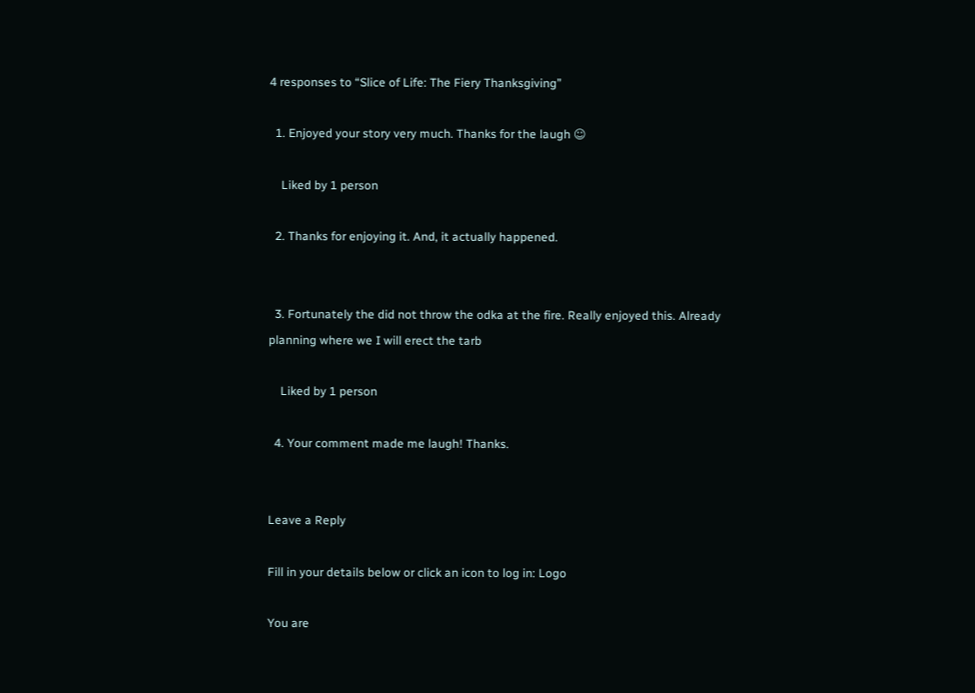4 responses to “Slice of Life: The Fiery Thanksgiving”

  1. Enjoyed your story very much. Thanks for the laugh ☺

    Liked by 1 person

  2. Thanks for enjoying it. And, it actually happened.


  3. Fortunately the did not throw the odka at the fire. Really enjoyed this. Already planning where we I will erect the tarb

    Liked by 1 person

  4. Your comment made me laugh! Thanks.


Leave a Reply

Fill in your details below or click an icon to log in: Logo

You are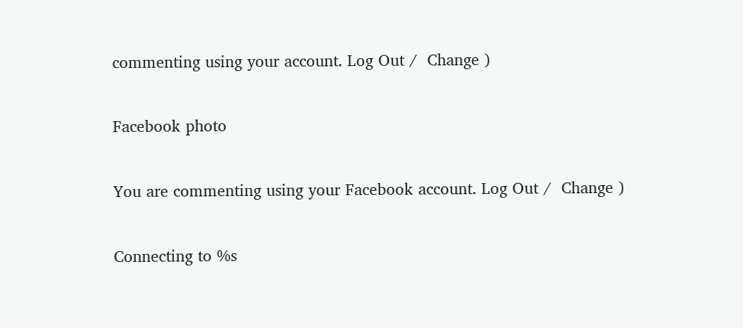commenting using your account. Log Out /  Change )

Facebook photo

You are commenting using your Facebook account. Log Out /  Change )

Connecting to %s